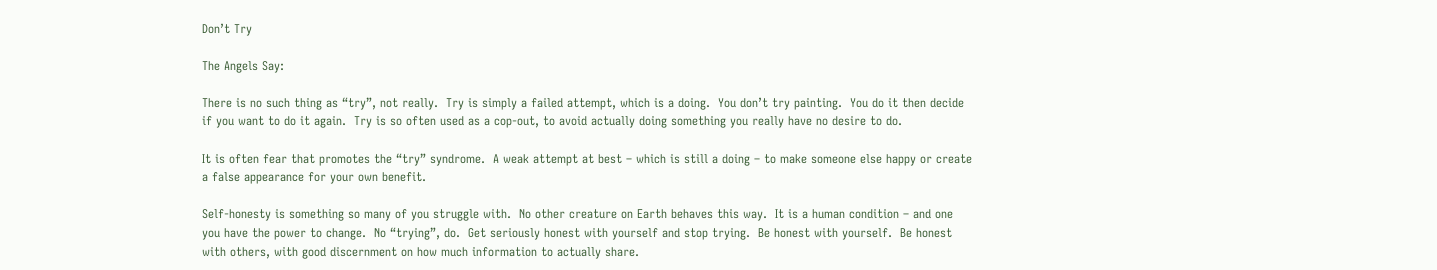Don’t Try

The Angels Say:

There is no such thing as “try”, not really.  Try is simply a failed attempt, which is a doing.  You don’t try painting.  You do it then decide if you want to do it again.  Try is so often used as a cop-out, to avoid actually doing something you really have no desire to do.

It is often fear that promotes the “try” syndrome.  A weak attempt at best – which is still a doing – to make someone else happy or create a false appearance for your own benefit.

Self-honesty is something so many of you struggle with.  No other creature on Earth behaves this way.  It is a human condition – and one you have the power to change.  No “trying”, do.  Get seriously honest with yourself and stop trying.  Be honest with yourself.  Be honest with others, with good discernment on how much information to actually share.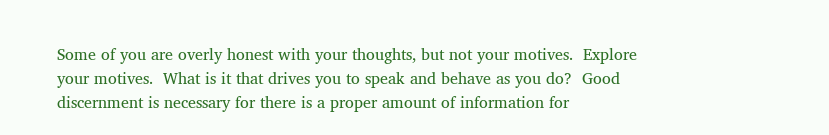Some of you are overly honest with your thoughts, but not your motives.  Explore your motives.  What is it that drives you to speak and behave as you do?  Good discernment is necessary for there is a proper amount of information for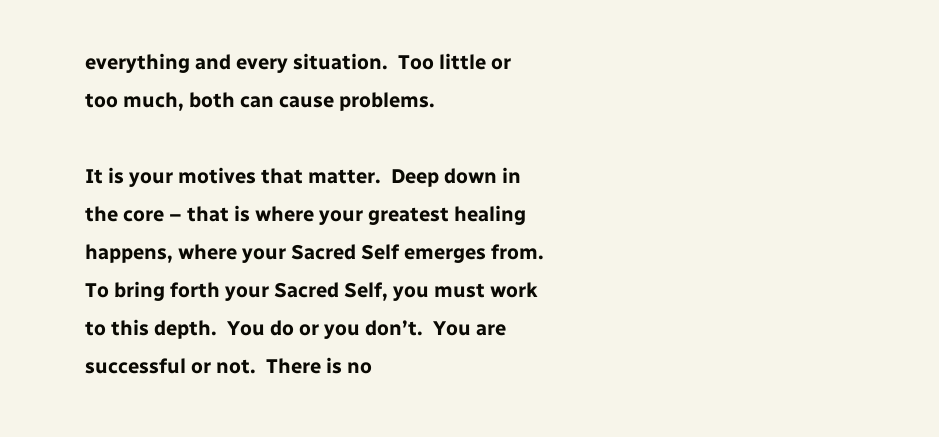everything and every situation.  Too little or too much, both can cause problems.

It is your motives that matter.  Deep down in the core – that is where your greatest healing happens, where your Sacred Self emerges from.  To bring forth your Sacred Self, you must work to this depth.  You do or you don’t.  You are successful or not.  There is no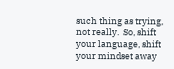such thing as trying, not really.  So, shift your language, shift your mindset away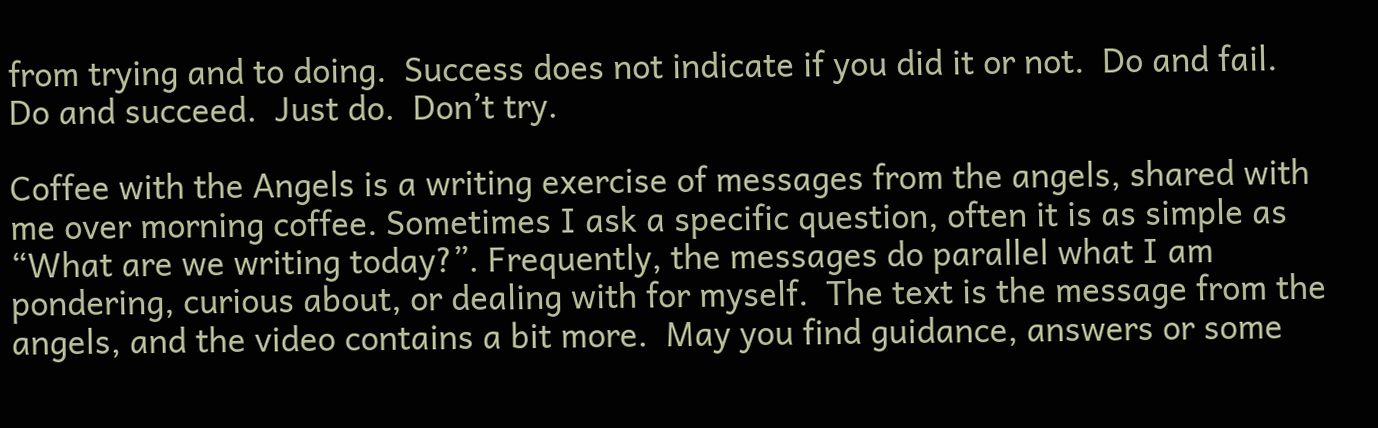from trying and to doing.  Success does not indicate if you did it or not.  Do and fail.  Do and succeed.  Just do.  Don’t try.

Coffee with the Angels is a writing exercise of messages from the angels, shared with me over morning coffee. Sometimes I ask a specific question, often it is as simple as “What are we writing today?”. Frequently, the messages do parallel what I am pondering, curious about, or dealing with for myself.  The text is the message from the angels, and the video contains a bit more.  May you find guidance, answers or some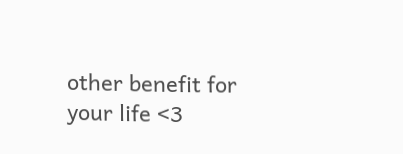other benefit for your life <3